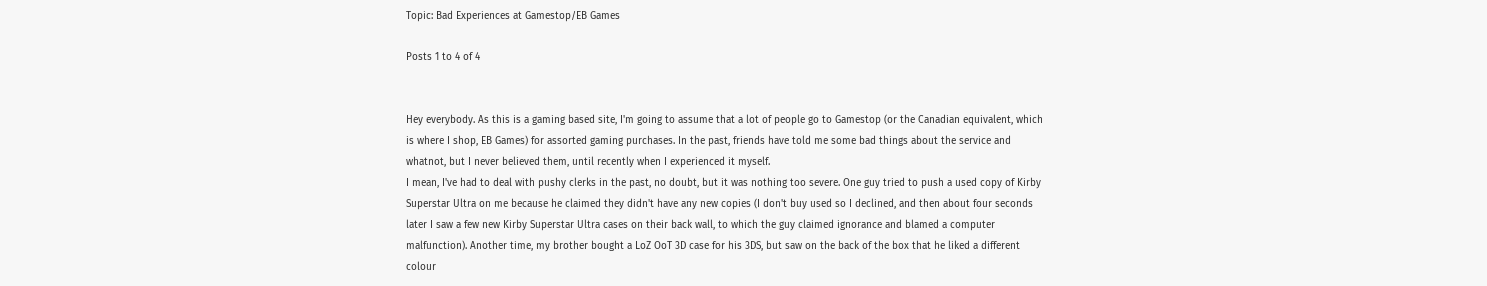Topic: Bad Experiences at Gamestop/EB Games

Posts 1 to 4 of 4


Hey everybody. As this is a gaming based site, I'm going to assume that a lot of people go to Gamestop (or the Canadian equivalent, which is where I shop, EB Games) for assorted gaming purchases. In the past, friends have told me some bad things about the service and whatnot, but I never believed them, until recently when I experienced it myself.
I mean, I've had to deal with pushy clerks in the past, no doubt, but it was nothing too severe. One guy tried to push a used copy of Kirby Superstar Ultra on me because he claimed they didn't have any new copies (I don't buy used so I declined, and then about four seconds later I saw a few new Kirby Superstar Ultra cases on their back wall, to which the guy claimed ignorance and blamed a computer malfunction). Another time, my brother bought a LoZ OoT 3D case for his 3DS, but saw on the back of the box that he liked a different colour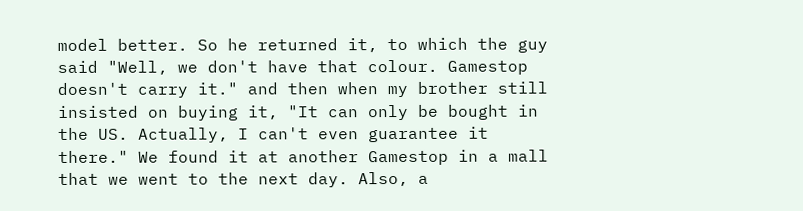model better. So he returned it, to which the guy said "Well, we don't have that colour. Gamestop doesn't carry it." and then when my brother still insisted on buying it, "It can only be bought in the US. Actually, I can't even guarantee it there." We found it at another Gamestop in a mall that we went to the next day. Also, a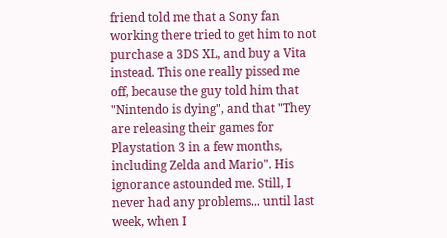friend told me that a Sony fan working there tried to get him to not purchase a 3DS XL, and buy a Vita instead. This one really pissed me off, because the guy told him that "Nintendo is dying", and that "They are releasing their games for Playstation 3 in a few months, including Zelda and Mario". His ignorance astounded me. Still, I never had any problems... until last week, when I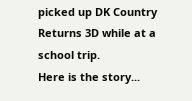picked up DK Country Returns 3D while at a school trip.
Here is the story...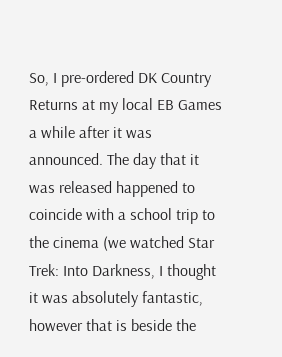So, I pre-ordered DK Country Returns at my local EB Games a while after it was announced. The day that it was released happened to coincide with a school trip to the cinema (we watched Star Trek: Into Darkness, I thought it was absolutely fantastic, however that is beside the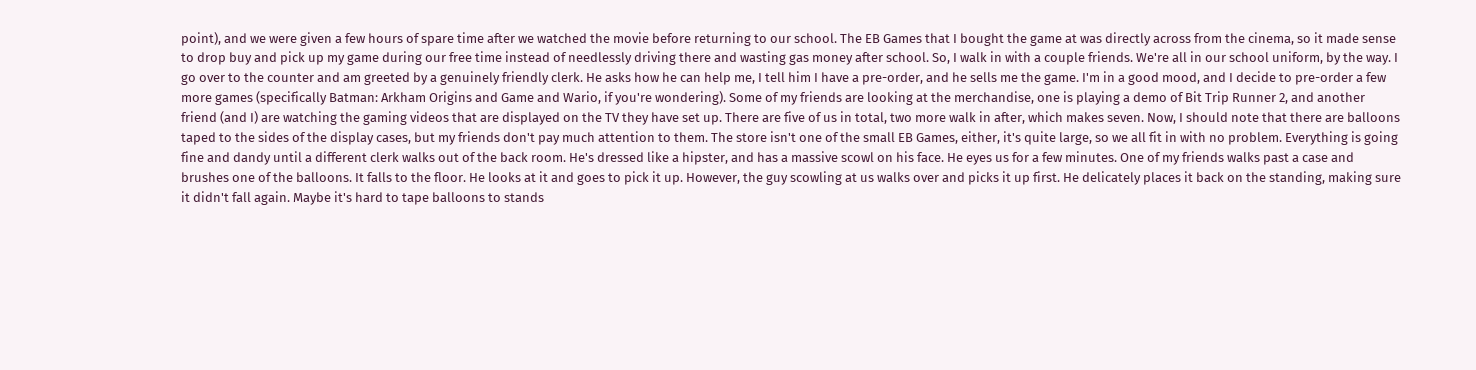point), and we were given a few hours of spare time after we watched the movie before returning to our school. The EB Games that I bought the game at was directly across from the cinema, so it made sense to drop buy and pick up my game during our free time instead of needlessly driving there and wasting gas money after school. So, I walk in with a couple friends. We're all in our school uniform, by the way. I go over to the counter and am greeted by a genuinely friendly clerk. He asks how he can help me, I tell him I have a pre-order, and he sells me the game. I'm in a good mood, and I decide to pre-order a few more games (specifically Batman: Arkham Origins and Game and Wario, if you're wondering). Some of my friends are looking at the merchandise, one is playing a demo of Bit Trip Runner 2, and another friend (and I) are watching the gaming videos that are displayed on the TV they have set up. There are five of us in total, two more walk in after, which makes seven. Now, I should note that there are balloons taped to the sides of the display cases, but my friends don't pay much attention to them. The store isn't one of the small EB Games, either, it's quite large, so we all fit in with no problem. Everything is going fine and dandy until a different clerk walks out of the back room. He's dressed like a hipster, and has a massive scowl on his face. He eyes us for a few minutes. One of my friends walks past a case and brushes one of the balloons. It falls to the floor. He looks at it and goes to pick it up. However, the guy scowling at us walks over and picks it up first. He delicately places it back on the standing, making sure it didn't fall again. Maybe it's hard to tape balloons to stands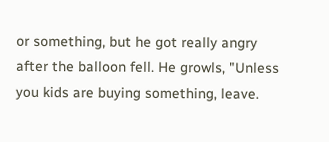or something, but he got really angry after the balloon fell. He growls, "Unless you kids are buying something, leave.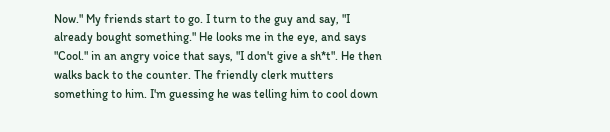Now." My friends start to go. I turn to the guy and say, "I already bought something." He looks me in the eye, and says "Cool." in an angry voice that says, "I don't give a sh*t". He then walks back to the counter. The friendly clerk mutters something to him. I'm guessing he was telling him to cool down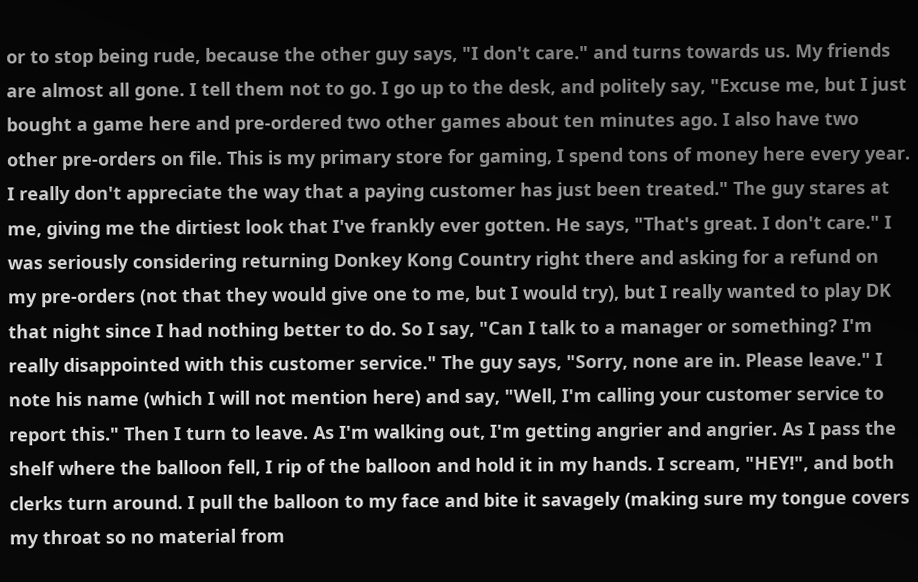or to stop being rude, because the other guy says, "I don't care." and turns towards us. My friends are almost all gone. I tell them not to go. I go up to the desk, and politely say, "Excuse me, but I just bought a game here and pre-ordered two other games about ten minutes ago. I also have two other pre-orders on file. This is my primary store for gaming, I spend tons of money here every year. I really don't appreciate the way that a paying customer has just been treated." The guy stares at me, giving me the dirtiest look that I've frankly ever gotten. He says, "That's great. I don't care." I was seriously considering returning Donkey Kong Country right there and asking for a refund on my pre-orders (not that they would give one to me, but I would try), but I really wanted to play DK that night since I had nothing better to do. So I say, "Can I talk to a manager or something? I'm really disappointed with this customer service." The guy says, "Sorry, none are in. Please leave." I note his name (which I will not mention here) and say, "Well, I'm calling your customer service to report this." Then I turn to leave. As I'm walking out, I'm getting angrier and angrier. As I pass the shelf where the balloon fell, I rip of the balloon and hold it in my hands. I scream, "HEY!", and both clerks turn around. I pull the balloon to my face and bite it savagely (making sure my tongue covers my throat so no material from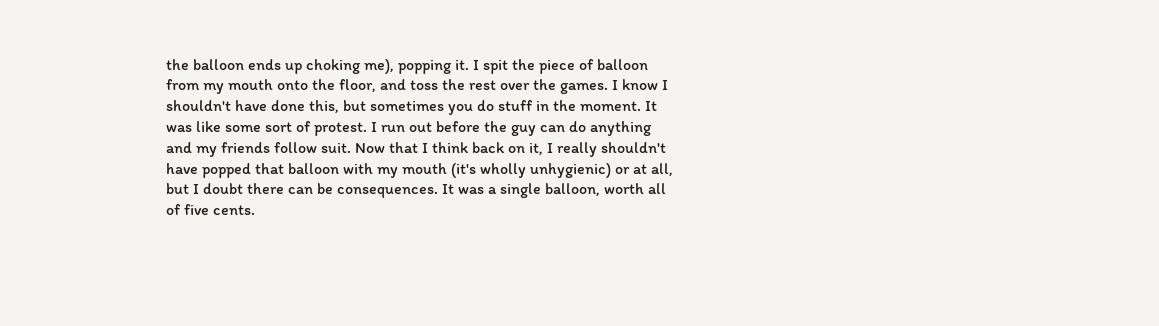the balloon ends up choking me), popping it. I spit the piece of balloon from my mouth onto the floor, and toss the rest over the games. I know I shouldn't have done this, but sometimes you do stuff in the moment. It was like some sort of protest. I run out before the guy can do anything and my friends follow suit. Now that I think back on it, I really shouldn't have popped that balloon with my mouth (it's wholly unhygienic) or at all, but I doubt there can be consequences. It was a single balloon, worth all of five cents.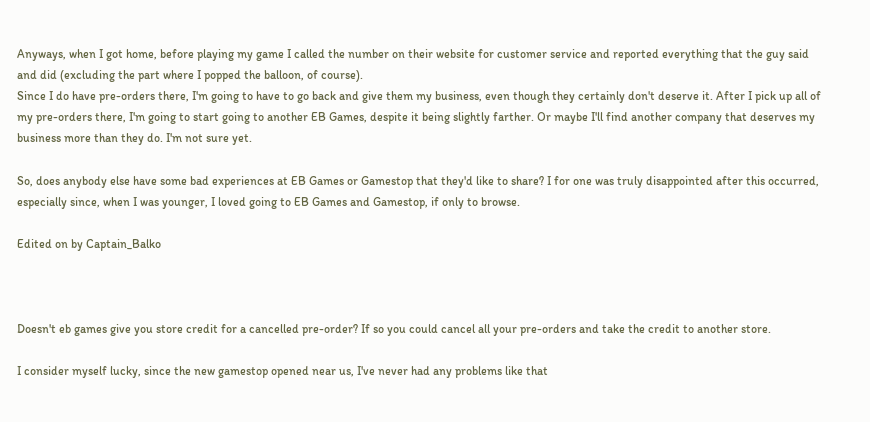Anyways, when I got home, before playing my game I called the number on their website for customer service and reported everything that the guy said and did (excluding the part where I popped the balloon, of course).
Since I do have pre-orders there, I'm going to have to go back and give them my business, even though they certainly don't deserve it. After I pick up all of my pre-orders there, I'm going to start going to another EB Games, despite it being slightly farther. Or maybe I'll find another company that deserves my business more than they do. I'm not sure yet.

So, does anybody else have some bad experiences at EB Games or Gamestop that they'd like to share? I for one was truly disappointed after this occurred, especially since, when I was younger, I loved going to EB Games and Gamestop, if only to browse.

Edited on by Captain_Balko



Doesn't eb games give you store credit for a cancelled pre-order? If so you could cancel all your pre-orders and take the credit to another store.

I consider myself lucky, since the new gamestop opened near us, I've never had any problems like that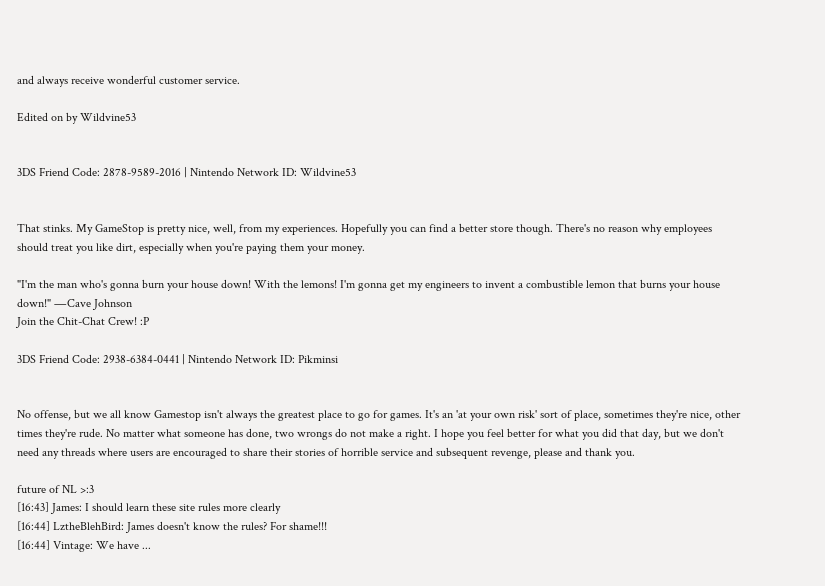and always receive wonderful customer service.

Edited on by Wildvine53


3DS Friend Code: 2878-9589-2016 | Nintendo Network ID: Wildvine53


That stinks. My GameStop is pretty nice, well, from my experiences. Hopefully you can find a better store though. There's no reason why employees should treat you like dirt, especially when you're paying them your money.

"I'm the man who's gonna burn your house down! With the lemons! I'm gonna get my engineers to invent a combustible lemon that burns your house down!" ―Cave Johnson
Join the Chit-Chat Crew! :P

3DS Friend Code: 2938-6384-0441 | Nintendo Network ID: Pikminsi


No offense, but we all know Gamestop isn't always the greatest place to go for games. It's an 'at your own risk' sort of place, sometimes they're nice, other times they're rude. No matter what someone has done, two wrongs do not make a right. I hope you feel better for what you did that day, but we don't need any threads where users are encouraged to share their stories of horrible service and subsequent revenge, please and thank you.

future of NL >:3
[16:43] James: I should learn these site rules more clearly
[16:44] LztheBlehBird: James doesn't know the rules? For shame!!!
[16:44] Vintage: We have ...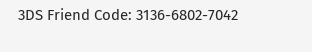3DS Friend Code: 3136-6802-7042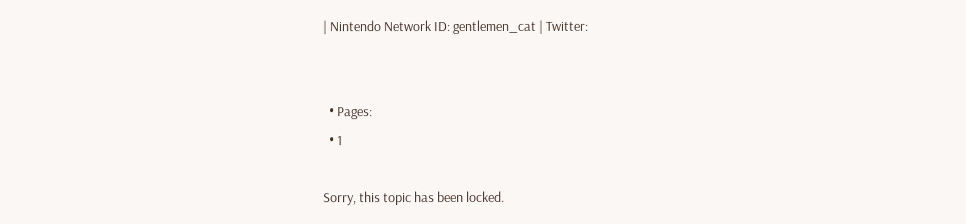| Nintendo Network ID: gentlemen_cat | Twitter:


  • Pages:
  • 1

Sorry, this topic has been locked.